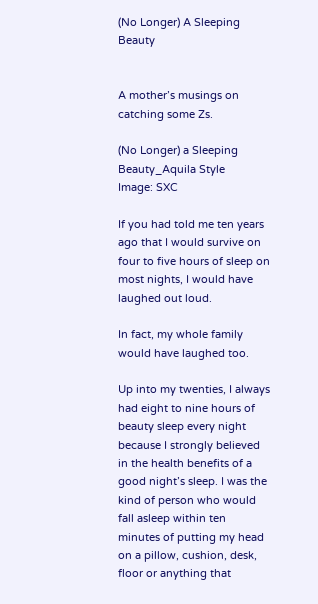(No Longer) A Sleeping Beauty


A mother’s musings on catching some Zs.

(No Longer) a Sleeping Beauty_Aquila Style
Image: SXC

If you had told me ten years ago that I would survive on four to five hours of sleep on most nights, I would have laughed out loud.

In fact, my whole family would have laughed too.

Up into my twenties, I always had eight to nine hours of beauty sleep every night because I strongly believed in the health benefits of a good night’s sleep. I was the kind of person who would fall asleep within ten minutes of putting my head on a pillow, cushion, desk, floor or anything that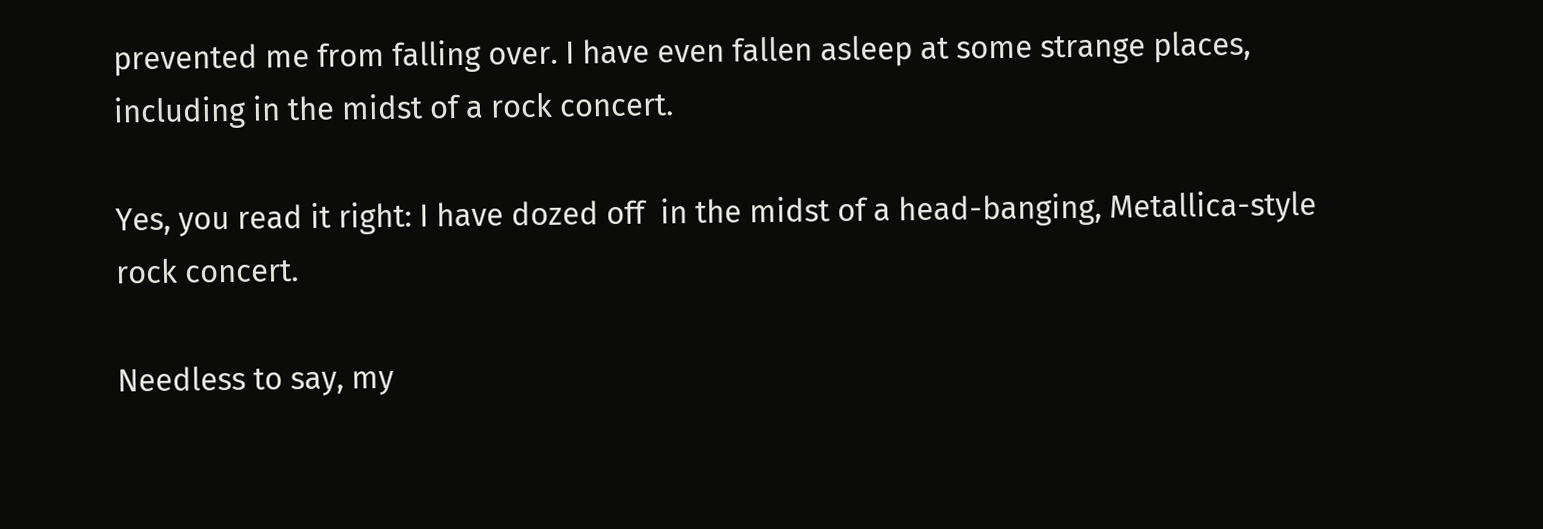prevented me from falling over. I have even fallen asleep at some strange places, including in the midst of a rock concert.

Yes, you read it right: I have dozed off  in the midst of a head-banging, Metallica-style rock concert.

Needless to say, my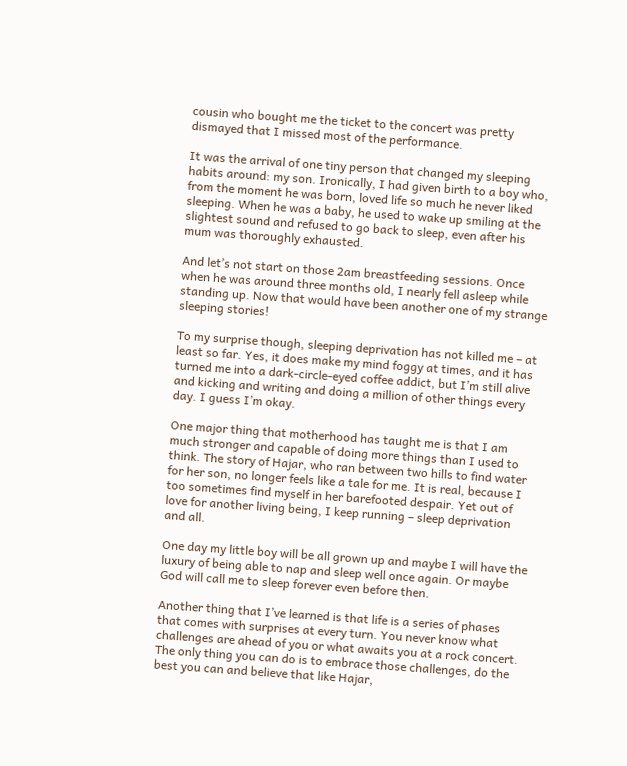cousin who bought me the ticket to the concert was pretty dismayed that I missed most of the performance.

It was the arrival of one tiny person that changed my sleeping habits around: my son. Ironically, I had given birth to a boy who, from the moment he was born, loved life so much he never liked sleeping. When he was a baby, he used to wake up smiling at the slightest sound and refused to go back to sleep, even after his mum was thoroughly exhausted.

And let’s not start on those 2am breastfeeding sessions. Once when he was around three months old, I nearly fell asleep while standing up. Now that would have been another one of my strange sleeping stories!

To my surprise though, sleeping deprivation has not killed me – at least so far. Yes, it does make my mind foggy at times, and it has turned me into a dark-circle-eyed coffee addict, but I’m still alive and kicking and writing and doing a million of other things every day. I guess I’m okay.

One major thing that motherhood has taught me is that I am much stronger and capable of doing more things than I used to think. The story of Hajar, who ran between two hills to find water for her son, no longer feels like a tale for me. It is real, because I too sometimes find myself in her barefooted despair. Yet out of love for another living being, I keep running – sleep deprivation and all.

One day my little boy will be all grown up and maybe I will have the luxury of being able to nap and sleep well once again. Or maybe God will call me to sleep forever even before then.

Another thing that I’ve learned is that life is a series of phases that comes with surprises at every turn. You never know what challenges are ahead of you or what awaits you at a rock concert. The only thing you can do is to embrace those challenges, do the best you can and believe that like Hajar,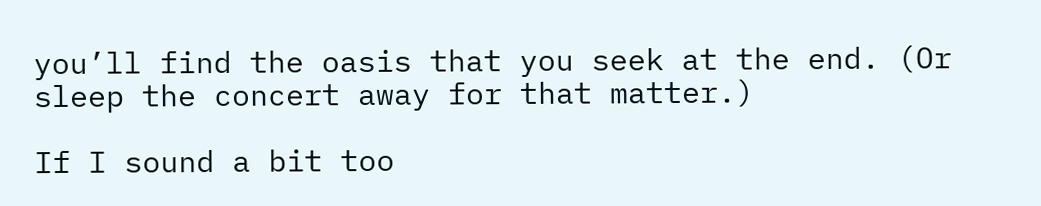you’ll find the oasis that you seek at the end. (Or sleep the concert away for that matter.)

If I sound a bit too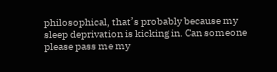philosophical, that’s probably because my sleep deprivation is kicking in. Can someone please pass me my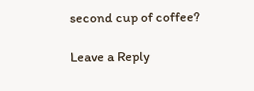second cup of coffee?

Leave a Reply